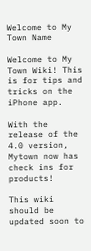Welcome to My Town Name

Welcome to My Town Wiki! This is for tips and tricks on the iPhone app.

With the release of the 4.0 version, Mytown now has check ins for products!

This wiki should be updated soon to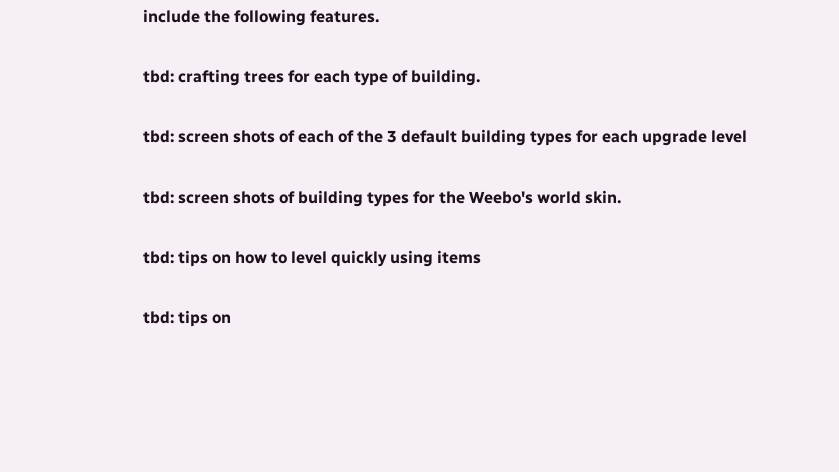include the following features.

tbd: crafting trees for each type of building.

tbd: screen shots of each of the 3 default building types for each upgrade level

tbd: screen shots of building types for the Weebo's world skin.

tbd: tips on how to level quickly using items

tbd: tips on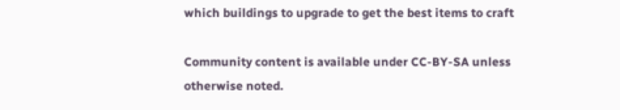which buildings to upgrade to get the best items to craft

Community content is available under CC-BY-SA unless otherwise noted.